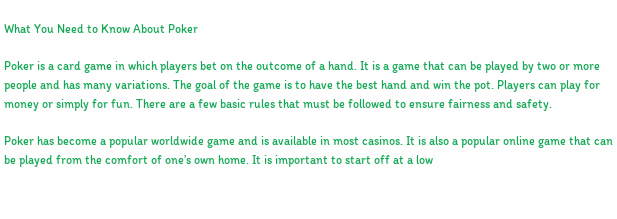What You Need to Know About Poker

Poker is a card game in which players bet on the outcome of a hand. It is a game that can be played by two or more people and has many variations. The goal of the game is to have the best hand and win the pot. Players can play for money or simply for fun. There are a few basic rules that must be followed to ensure fairness and safety.

Poker has become a popular worldwide game and is available in most casinos. It is also a popular online game that can be played from the comfort of one’s own home. It is important to start off at a low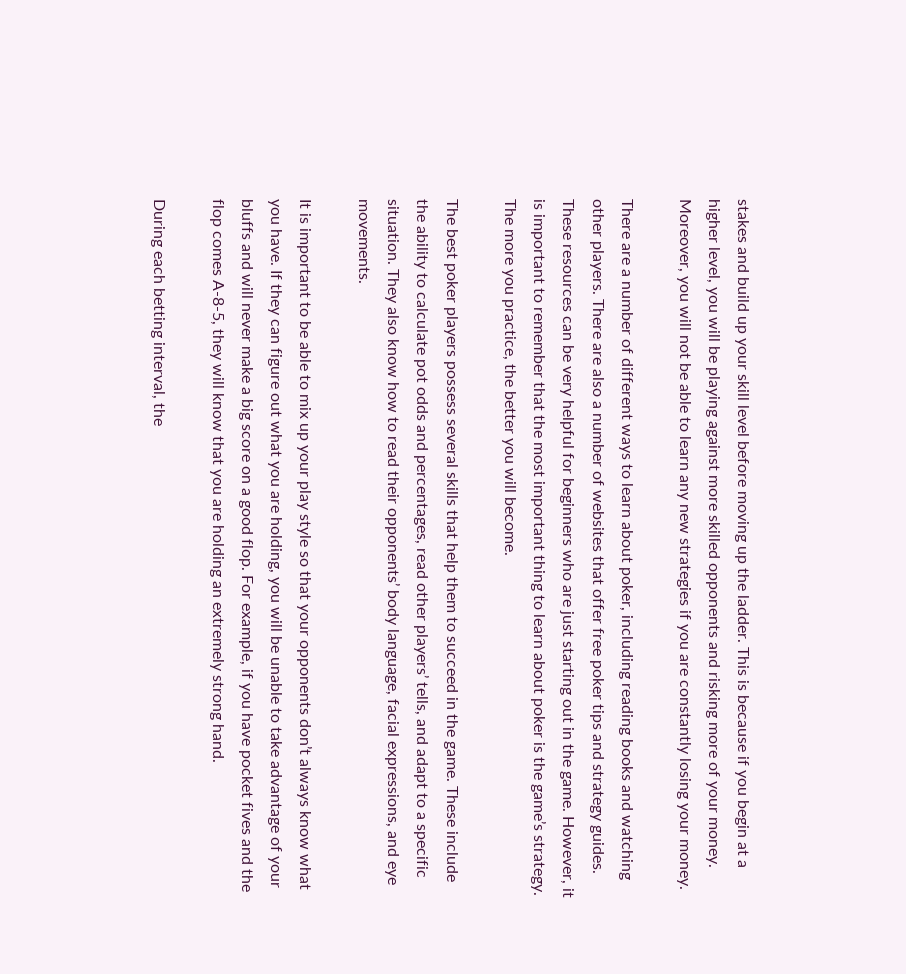stakes and build up your skill level before moving up the ladder. This is because if you begin at a higher level, you will be playing against more skilled opponents and risking more of your money. Moreover, you will not be able to learn any new strategies if you are constantly losing your money.

There are a number of different ways to learn about poker, including reading books and watching other players. There are also a number of websites that offer free poker tips and strategy guides. These resources can be very helpful for beginners who are just starting out in the game. However, it is important to remember that the most important thing to learn about poker is the game’s strategy. The more you practice, the better you will become.

The best poker players possess several skills that help them to succeed in the game. These include the ability to calculate pot odds and percentages, read other players’ tells, and adapt to a specific situation. They also know how to read their opponents’ body language, facial expressions, and eye movements.

It is important to be able to mix up your play style so that your opponents don’t always know what you have. If they can figure out what you are holding, you will be unable to take advantage of your bluffs and will never make a big score on a good flop. For example, if you have pocket fives and the flop comes A-8-5, they will know that you are holding an extremely strong hand.

During each betting interval, the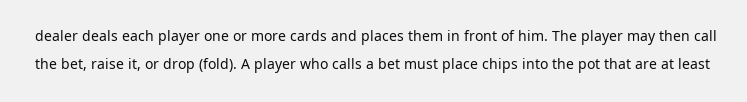dealer deals each player one or more cards and places them in front of him. The player may then call the bet, raise it, or drop (fold). A player who calls a bet must place chips into the pot that are at least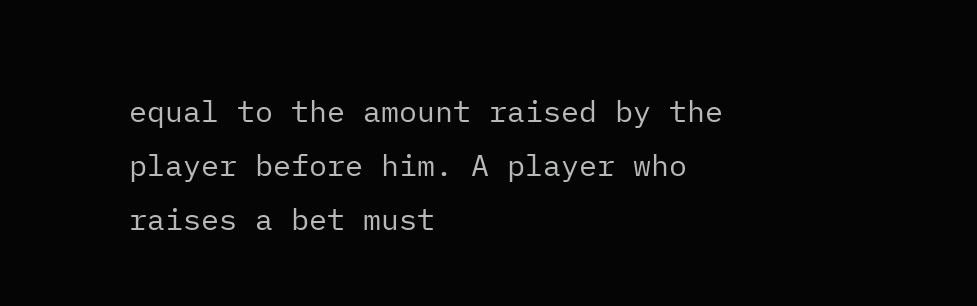equal to the amount raised by the player before him. A player who raises a bet must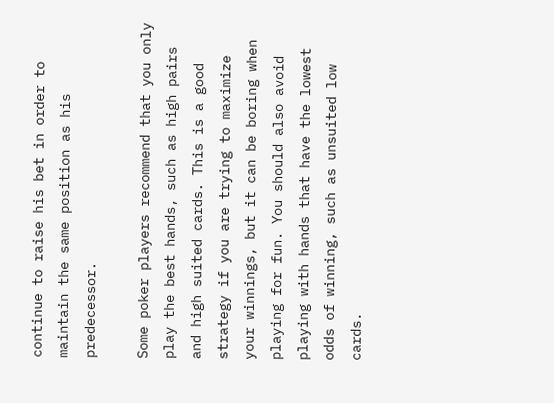continue to raise his bet in order to maintain the same position as his predecessor.

Some poker players recommend that you only play the best hands, such as high pairs and high suited cards. This is a good strategy if you are trying to maximize your winnings, but it can be boring when playing for fun. You should also avoid playing with hands that have the lowest odds of winning, such as unsuited low cards.